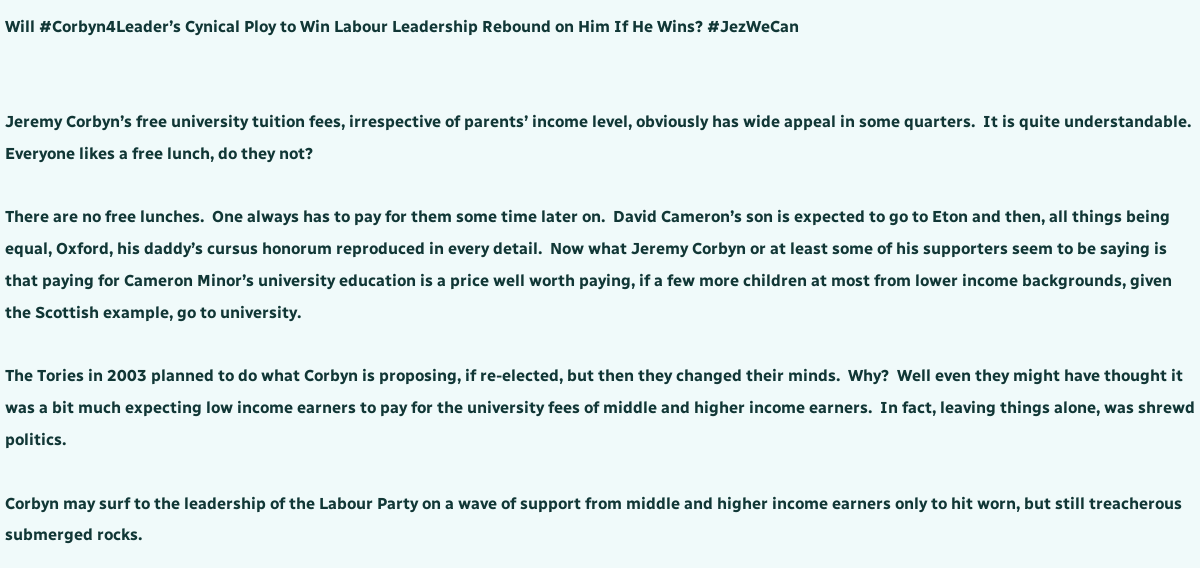Will #Corbyn4Leader’s Cynical Ploy to Win Labour Leadership Rebound on Him If He Wins? #JezWeCan


Jeremy Corbyn’s free university tuition fees, irrespective of parents’ income level, obviously has wide appeal in some quarters.  It is quite understandable.  Everyone likes a free lunch, do they not?

There are no free lunches.  One always has to pay for them some time later on.  David Cameron’s son is expected to go to Eton and then, all things being equal, Oxford, his daddy’s cursus honorum reproduced in every detail.  Now what Jeremy Corbyn or at least some of his supporters seem to be saying is that paying for Cameron Minor’s university education is a price well worth paying, if a few more children at most from lower income backgrounds, given the Scottish example, go to university.

The Tories in 2003 planned to do what Corbyn is proposing, if re-elected, but then they changed their minds.  Why?  Well even they might have thought it was a bit much expecting low income earners to pay for the university fees of middle and higher income earners.  In fact, leaving things alone, was shrewd politics.

Corbyn may surf to the leadership of the Labour Party on a wave of support from middle and higher income earners only to hit worn, but still treacherous submerged rocks.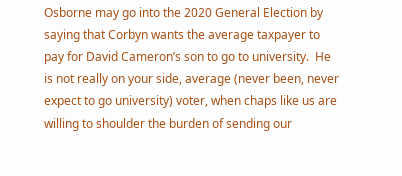Osborne may go into the 2020 General Election by saying that Corbyn wants the average taxpayer to pay for David Cameron’s son to go to university.  He is not really on your side, average (never been, never expect to go university) voter, when chaps like us are willing to shoulder the burden of sending our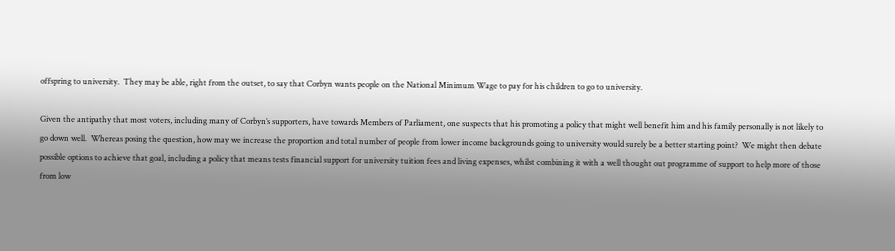offspring to university.  They may be able, right from the outset, to say that Corbyn wants people on the National Minimum Wage to pay for his children to go to university.

Given the antipathy that most voters, including many of Corbyn’s supporters, have towards Members of Parliament, one suspects that his promoting a policy that might well benefit him and his family personally is not likely to go down well.  Whereas posing the question, how may we increase the proportion and total number of people from lower income backgrounds going to university would surely be a better starting point?  We might then debate possible options to achieve that goal, including a policy that means tests financial support for university tuition fees and living expenses, whilst combining it with a well thought out programme of support to help more of those from low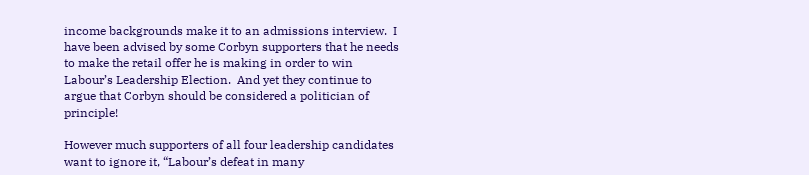income backgrounds make it to an admissions interview.  I have been advised by some Corbyn supporters that he needs to make the retail offer he is making in order to win Labour’s Leadership Election.  And yet they continue to argue that Corbyn should be considered a politician of principle!

However much supporters of all four leadership candidates want to ignore it, “Labour’s defeat in many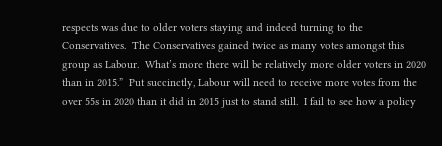respects was due to older voters staying and indeed turning to the Conservatives.  The Conservatives gained twice as many votes amongst this group as Labour.  What’s more there will be relatively more older voters in 2020 than in 2015.”  Put succinctly, Labour will need to receive more votes from the over 55s in 2020 than it did in 2015 just to stand still.  I fail to see how a policy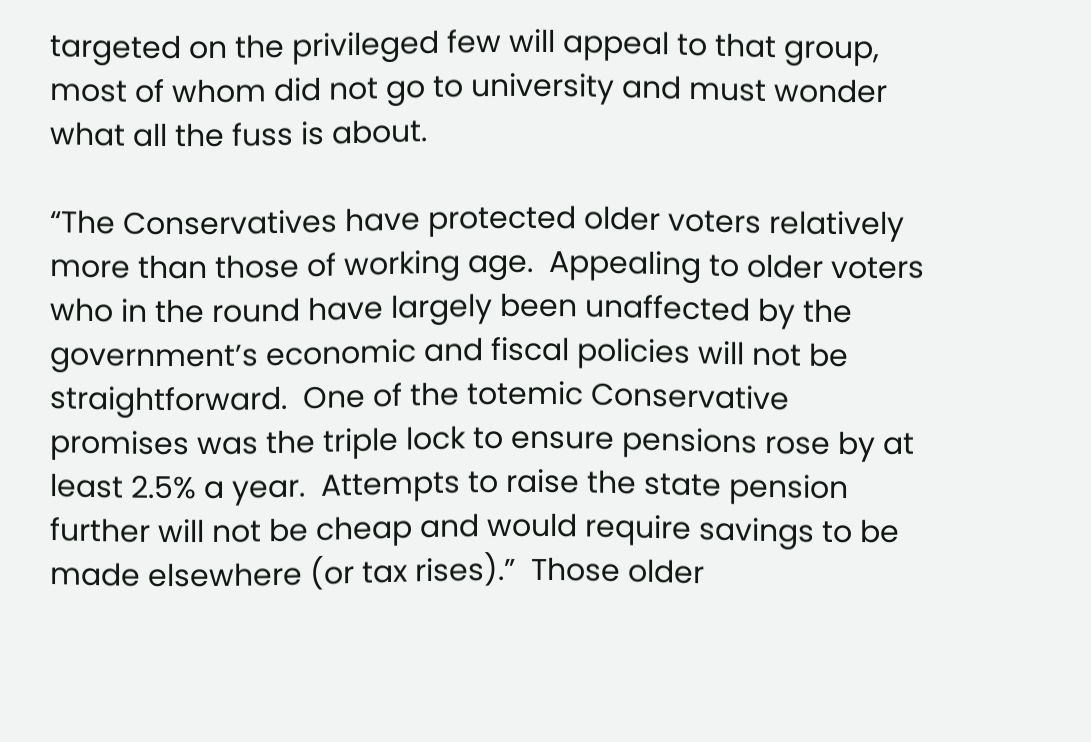targeted on the privileged few will appeal to that group, most of whom did not go to university and must wonder what all the fuss is about.

“The Conservatives have protected older voters relatively more than those of working age.  Appealing to older voters who in the round have largely been unaffected by the government’s economic and fiscal policies will not be straightforward.  One of the totemic Conservative promises was the triple lock to ensure pensions rose by at least 2.5% a year.  Attempts to raise the state pension further will not be cheap and would require savings to be made elsewhere (or tax rises).”  Those older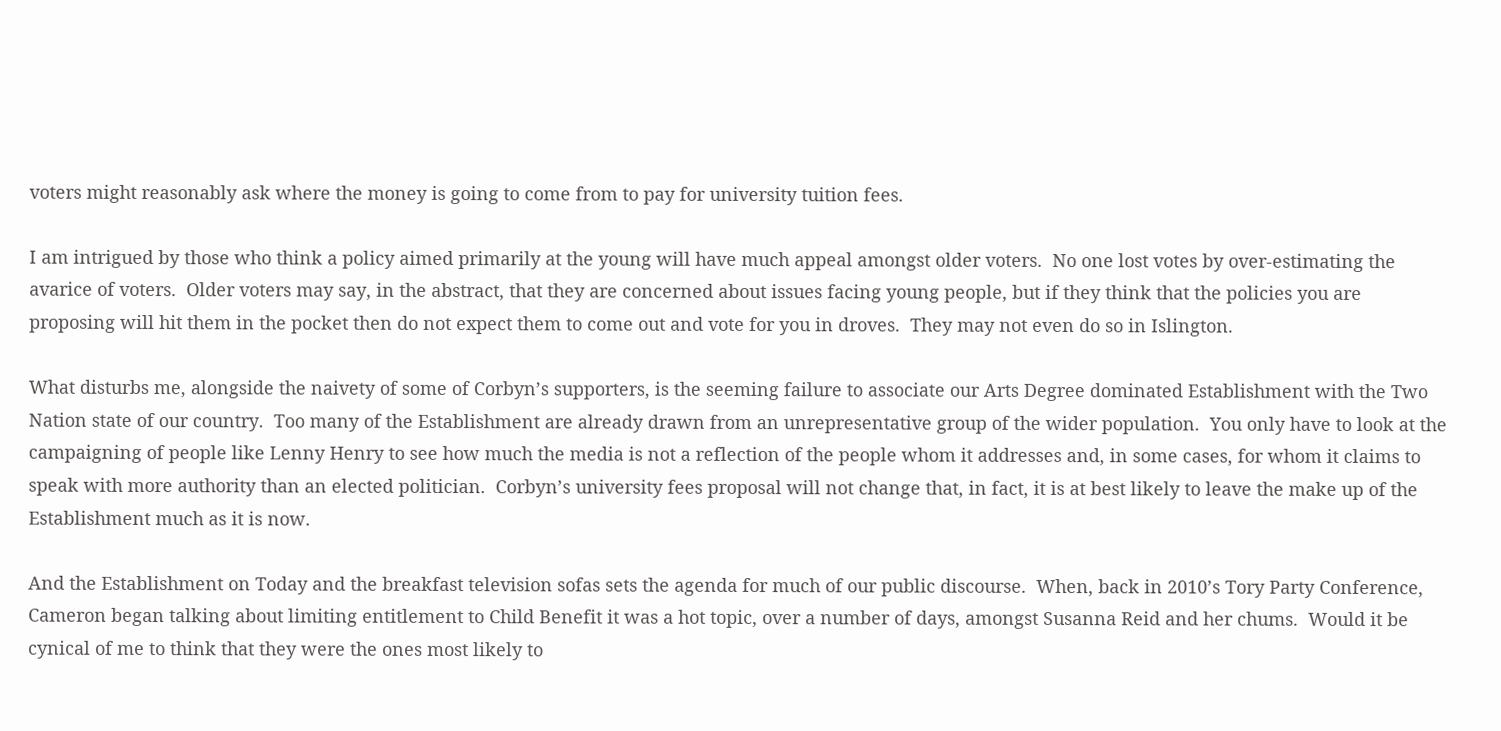voters might reasonably ask where the money is going to come from to pay for university tuition fees.

I am intrigued by those who think a policy aimed primarily at the young will have much appeal amongst older voters.  No one lost votes by over-estimating the avarice of voters.  Older voters may say, in the abstract, that they are concerned about issues facing young people, but if they think that the policies you are proposing will hit them in the pocket then do not expect them to come out and vote for you in droves.  They may not even do so in Islington.

What disturbs me, alongside the naivety of some of Corbyn’s supporters, is the seeming failure to associate our Arts Degree dominated Establishment with the Two Nation state of our country.  Too many of the Establishment are already drawn from an unrepresentative group of the wider population.  You only have to look at the campaigning of people like Lenny Henry to see how much the media is not a reflection of the people whom it addresses and, in some cases, for whom it claims to speak with more authority than an elected politician.  Corbyn’s university fees proposal will not change that, in fact, it is at best likely to leave the make up of the Establishment much as it is now.

And the Establishment on Today and the breakfast television sofas sets the agenda for much of our public discourse.  When, back in 2010’s Tory Party Conference, Cameron began talking about limiting entitlement to Child Benefit it was a hot topic, over a number of days, amongst Susanna Reid and her chums.  Would it be cynical of me to think that they were the ones most likely to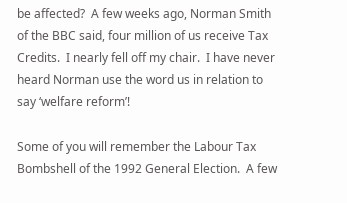be affected?  A few weeks ago, Norman Smith of the BBC said, four million of us receive Tax Credits.  I nearly fell off my chair.  I have never heard Norman use the word us in relation to say ‘welfare reform’!

Some of you will remember the Labour Tax Bombshell of the 1992 General Election.  A few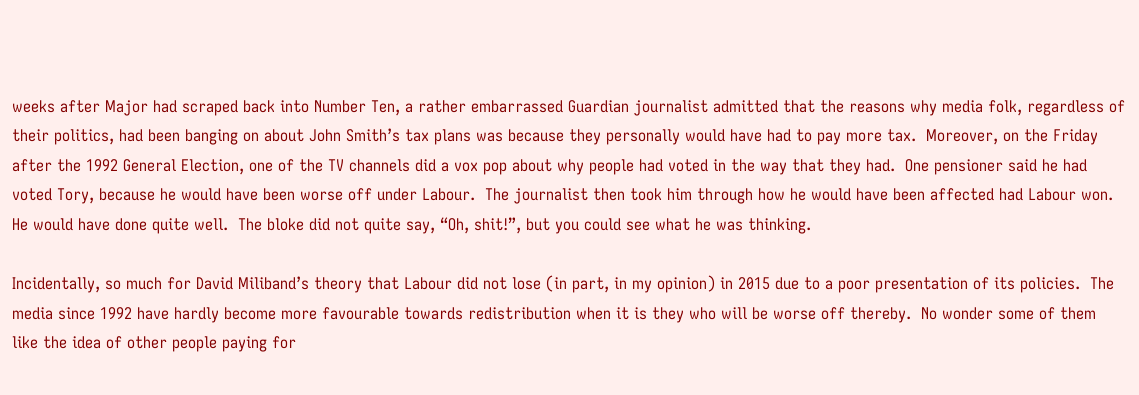weeks after Major had scraped back into Number Ten, a rather embarrassed Guardian journalist admitted that the reasons why media folk, regardless of their politics, had been banging on about John Smith’s tax plans was because they personally would have had to pay more tax.  Moreover, on the Friday after the 1992 General Election, one of the TV channels did a vox pop about why people had voted in the way that they had.  One pensioner said he had voted Tory, because he would have been worse off under Labour.  The journalist then took him through how he would have been affected had Labour won.  He would have done quite well.  The bloke did not quite say, “Oh, shit!”, but you could see what he was thinking.

Incidentally, so much for David Miliband’s theory that Labour did not lose (in part, in my opinion) in 2015 due to a poor presentation of its policies.  The media since 1992 have hardly become more favourable towards redistribution when it is they who will be worse off thereby.  No wonder some of them like the idea of other people paying for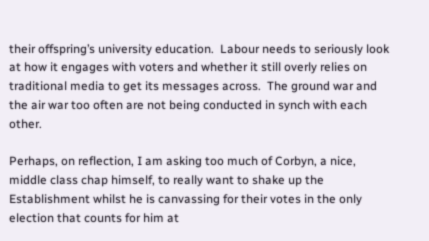their offspring’s university education.  Labour needs to seriously look at how it engages with voters and whether it still overly relies on traditional media to get its messages across.  The ground war and the air war too often are not being conducted in synch with each other.

Perhaps, on reflection, I am asking too much of Corbyn, a nice, middle class chap himself, to really want to shake up the Establishment whilst he is canvassing for their votes in the only election that counts for him at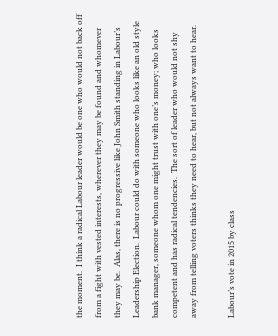the moment.  I think a radical Labour leader would be one who would not back off from a fight with vested interests, wherever they may be found and whomever they may be.  Alas, there is no progressive like John Smith standing in Labour’s Leadership Election.  Labour could do with someone who looks like an old style bank manager, someone whom one might trust with one’s money; who looks competent and has radical tendencies.  The sort of leader who would not shy away from telling voters thinks they need to hear, but not always want to hear.

Labour’s vote in 2015 by class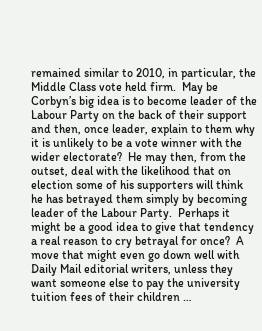remained similar to 2010, in particular, the Middle Class vote held firm.  May be Corbyn’s big idea is to become leader of the Labour Party on the back of their support and then, once leader, explain to them why it is unlikely to be a vote winner with the wider electorate?  He may then, from the outset, deal with the likelihood that on election some of his supporters will think he has betrayed them simply by becoming leader of the Labour Party.  Perhaps it might be a good idea to give that tendency a real reason to cry betrayal for once?  A move that might even go down well with Daily Mail editorial writers, unless they want someone else to pay the university tuition fees of their children …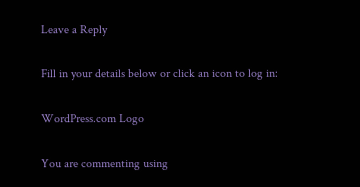Leave a Reply

Fill in your details below or click an icon to log in:

WordPress.com Logo

You are commenting using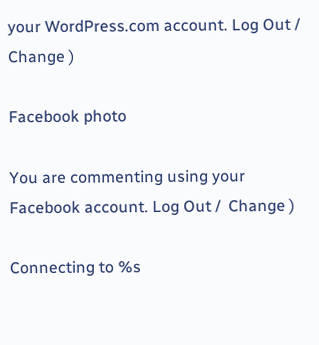your WordPress.com account. Log Out /  Change )

Facebook photo

You are commenting using your Facebook account. Log Out /  Change )

Connecting to %s